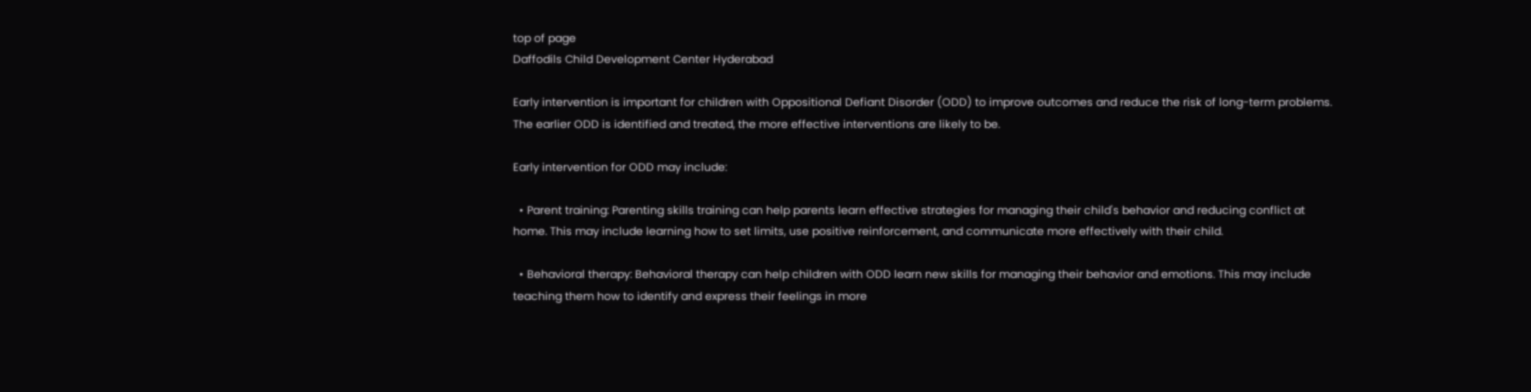top of page
Daffodils Child Development Center Hyderabad

Early intervention is important for children with Oppositional Defiant Disorder (ODD) to improve outcomes and reduce the risk of long-term problems. The earlier ODD is identified and treated, the more effective interventions are likely to be.

Early intervention for ODD may include:

  • Parent training: Parenting skills training can help parents learn effective strategies for managing their child's behavior and reducing conflict at home. This may include learning how to set limits, use positive reinforcement, and communicate more effectively with their child.

  • Behavioral therapy: Behavioral therapy can help children with ODD learn new skills for managing their behavior and emotions. This may include teaching them how to identify and express their feelings in more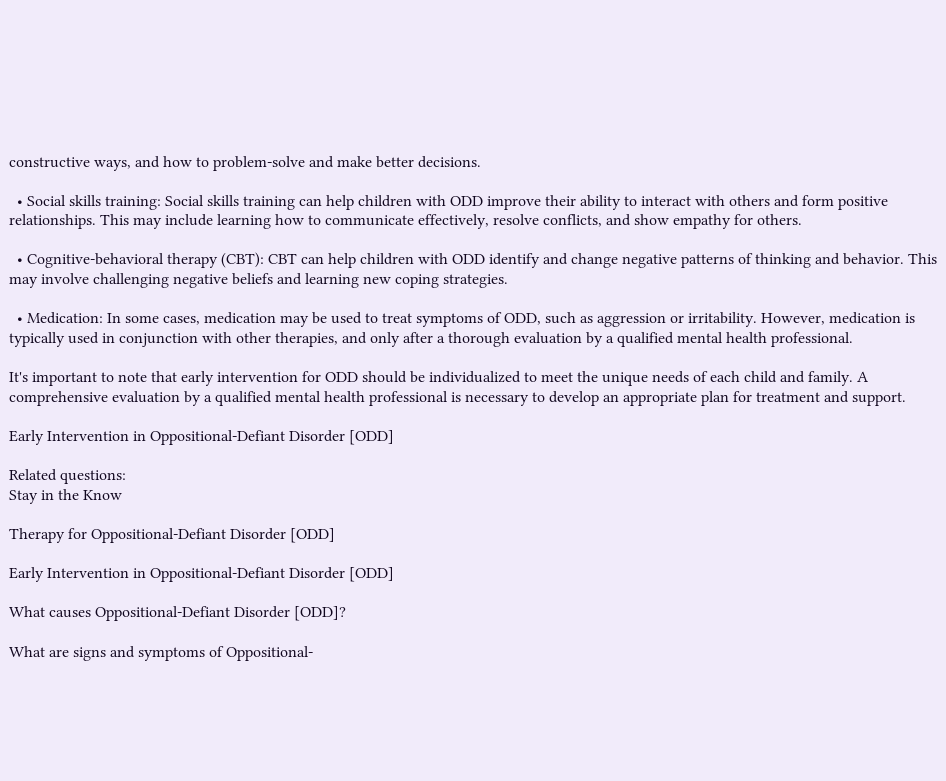constructive ways, and how to problem-solve and make better decisions.

  • Social skills training: Social skills training can help children with ODD improve their ability to interact with others and form positive relationships. This may include learning how to communicate effectively, resolve conflicts, and show empathy for others.

  • Cognitive-behavioral therapy (CBT): CBT can help children with ODD identify and change negative patterns of thinking and behavior. This may involve challenging negative beliefs and learning new coping strategies.

  • Medication: In some cases, medication may be used to treat symptoms of ODD, such as aggression or irritability. However, medication is typically used in conjunction with other therapies, and only after a thorough evaluation by a qualified mental health professional.

It's important to note that early intervention for ODD should be individualized to meet the unique needs of each child and family. A comprehensive evaluation by a qualified mental health professional is necessary to develop an appropriate plan for treatment and support.

Early Intervention in Oppositional-Defiant Disorder [ODD]

Related questions:
Stay in the Know

Therapy for Oppositional-Defiant Disorder [ODD]

Early Intervention in Oppositional-Defiant Disorder [ODD]

What causes Oppositional-Defiant Disorder [ODD]?

What are signs and symptoms of Oppositional-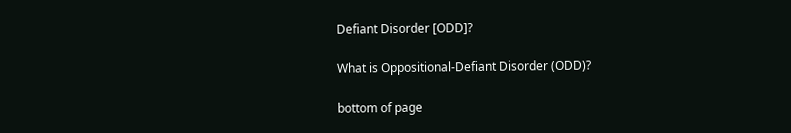Defiant Disorder [ODD]?

What is Oppositional-Defiant Disorder (ODD)?

bottom of page